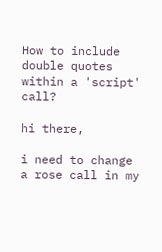How to include double quotes within a 'script' call?

hi there,

i need to change a rose call in my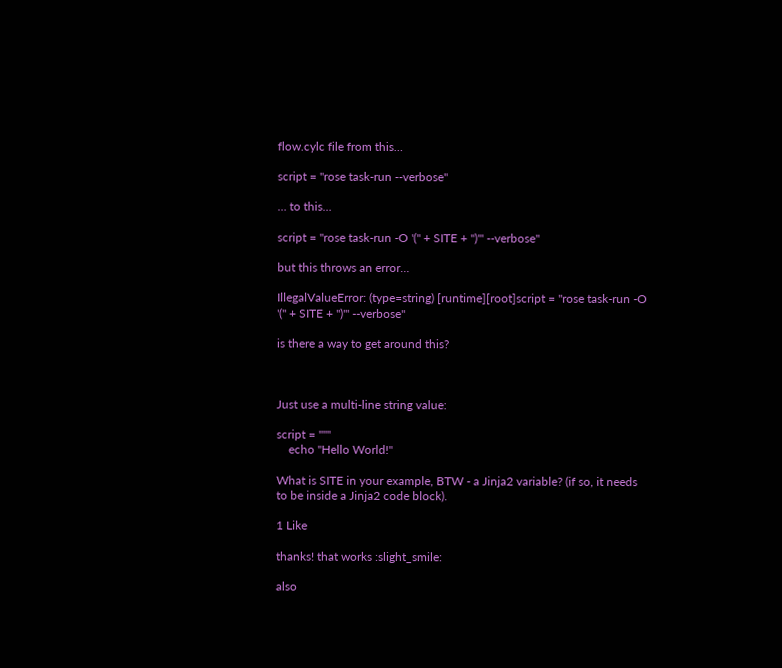flow.cylc file from this…

script = "rose task-run --verbose"

… to this…

script = "rose task-run -O '(" + SITE + ")'" --verbose"

but this throws an error…

IllegalValueError: (type=string) [runtime][root]script = "rose task-run -O '(" + SITE + ")'" --verbose"

is there a way to get around this?



Just use a multi-line string value:

script = """
    echo "Hello World!"

What is SITE in your example, BTW - a Jinja2 variable? (if so, it needs to be inside a Jinja2 code block).

1 Like

thanks! that works :slight_smile:

also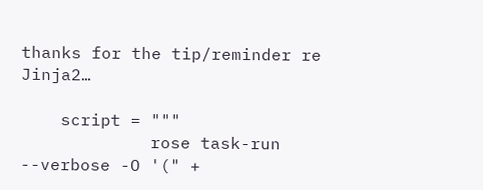thanks for the tip/reminder re Jinja2…

    script = """
             rose task-run --verbose -O '(" +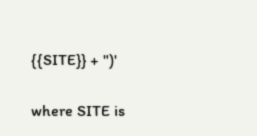{{SITE}} + ")'

where SITE is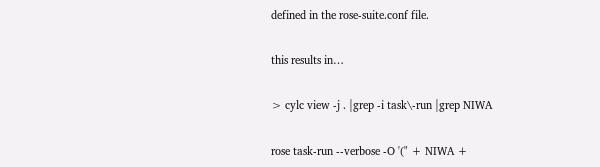defined in the rose-suite.conf file.

this results in…

> cylc view -j . |grep -i task\-run |grep NIWA

rose task-run --verbose -O '(" + NIWA +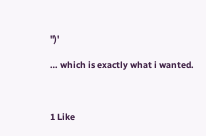")'

… which is exactly what i wanted.



1 Like